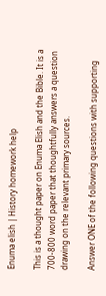Enuma elish | History homework help

This is a thought paper on Enuma Elish and the Bible. It is a 700-800 word paper that thoughtfully answers a question drawing on the relevant primary sources.

Answer ONE of the following questions with supporting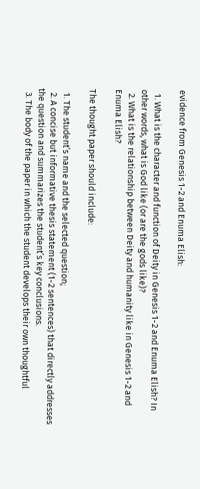evidence from Genesis 1-2 and Enuma Elish:

  1. What is the character and function of Deity in Genesis 1-2 and Enuma Elish? In other words, what is God like (or are the gods like)?
  2. What is the relationship between Deity and humanity like in Genesis 1-2 and Enuma Elish?

The thought paper should include:

  1. The student’s name and the selected question;
  2. A concise but informative thesis statement (1-2 sentences) that directly addresses the question and summarizes the student’s key conclusions.
  3. The body of the paper in which the student develops their own thoughtful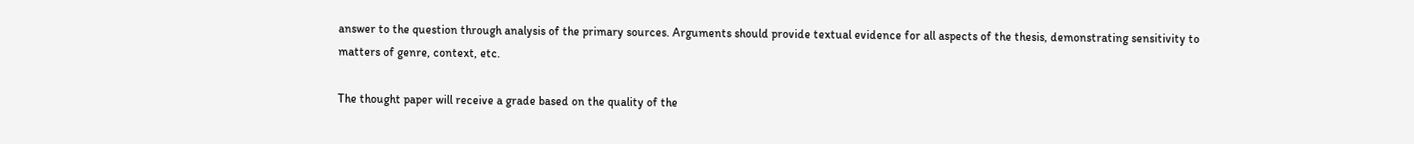answer to the question through analysis of the primary sources. Arguments should provide textual evidence for all aspects of the thesis, demonstrating sensitivity to matters of genre, context, etc.

The thought paper will receive a grade based on the quality of the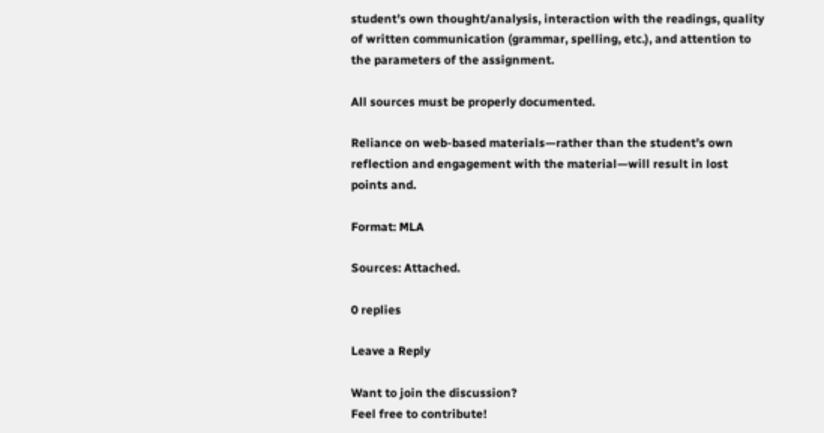student’s own thought/analysis, interaction with the readings, quality of written communication (grammar, spelling, etc.), and attention to the parameters of the assignment.

All sources must be properly documented.

Reliance on web-based materials—rather than the student’s own reflection and engagement with the material—will result in lost points and.

Format: MLA

Sources: Attached.

0 replies

Leave a Reply

Want to join the discussion?
Feel free to contribute!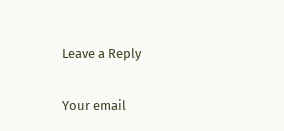Leave a Reply

Your email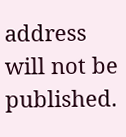address will not be published.